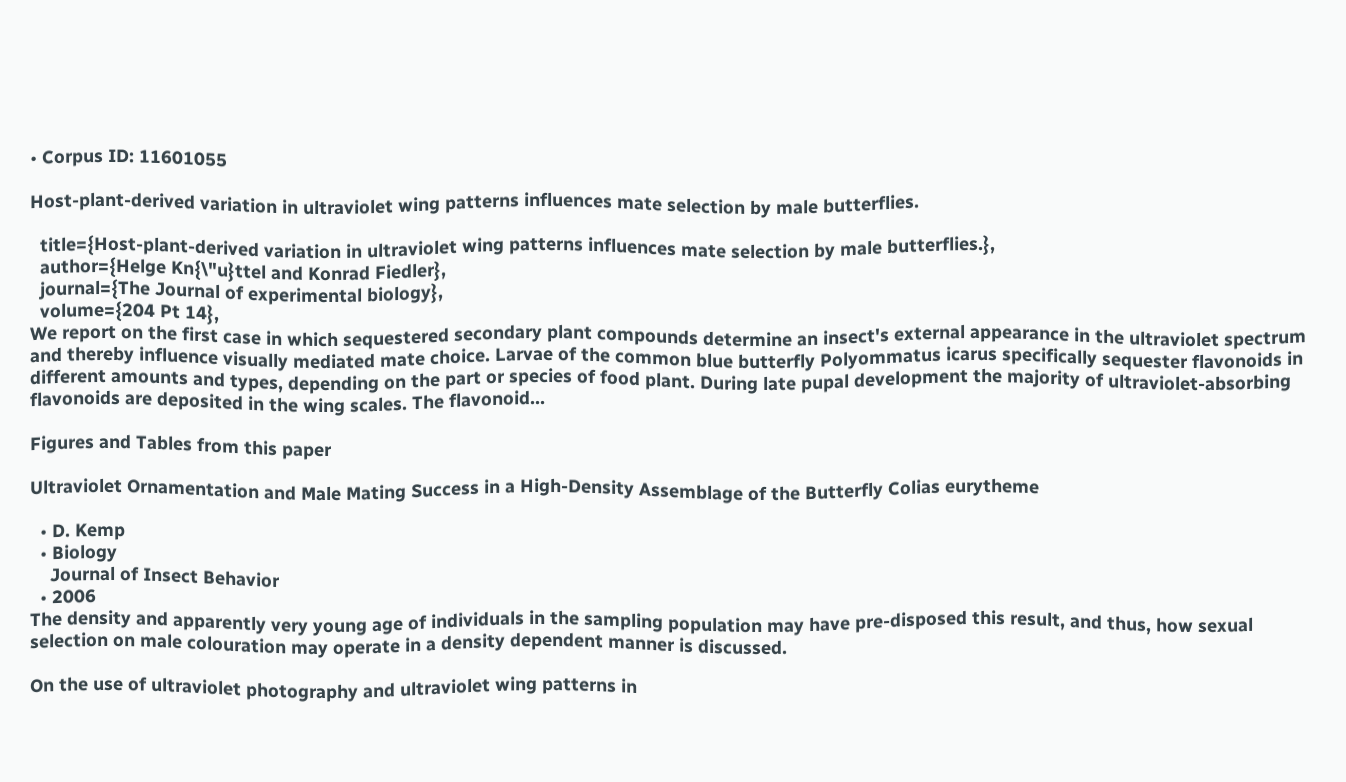• Corpus ID: 11601055

Host-plant-derived variation in ultraviolet wing patterns influences mate selection by male butterflies.

  title={Host-plant-derived variation in ultraviolet wing patterns influences mate selection by male butterflies.},
  author={Helge Kn{\"u}ttel and Konrad Fiedler},
  journal={The Journal of experimental biology},
  volume={204 Pt 14},
We report on the first case in which sequestered secondary plant compounds determine an insect's external appearance in the ultraviolet spectrum and thereby influence visually mediated mate choice. Larvae of the common blue butterfly Polyommatus icarus specifically sequester flavonoids in different amounts and types, depending on the part or species of food plant. During late pupal development the majority of ultraviolet-absorbing flavonoids are deposited in the wing scales. The flavonoid…

Figures and Tables from this paper

Ultraviolet Ornamentation and Male Mating Success in a High-Density Assemblage of the Butterfly Colias eurytheme

  • D. Kemp
  • Biology
    Journal of Insect Behavior
  • 2006
The density and apparently very young age of individuals in the sampling population may have pre-disposed this result, and thus, how sexual selection on male colouration may operate in a density dependent manner is discussed.

On the use of ultraviolet photography and ultraviolet wing patterns in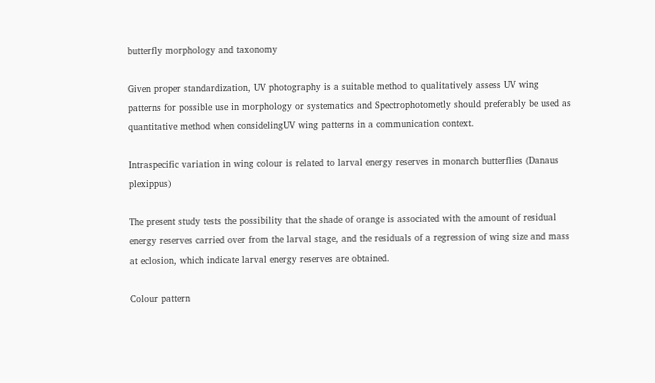butterfly morphology and taxonomy

Given proper standardization, UV photography is a suitable method to qualitatively assess UV wing patterns for possible use in morphology or systematics and Spectrophotometly should preferably be used as quantitative method when considelingUV wing patterns in a communication context.

Intraspecific variation in wing colour is related to larval energy reserves in monarch butterflies (Danaus plexippus)

The present study tests the possibility that the shade of orange is associated with the amount of residual energy reserves carried over from the larval stage, and the residuals of a regression of wing size and mass at eclosion, which indicate larval energy reserves are obtained.

Colour pattern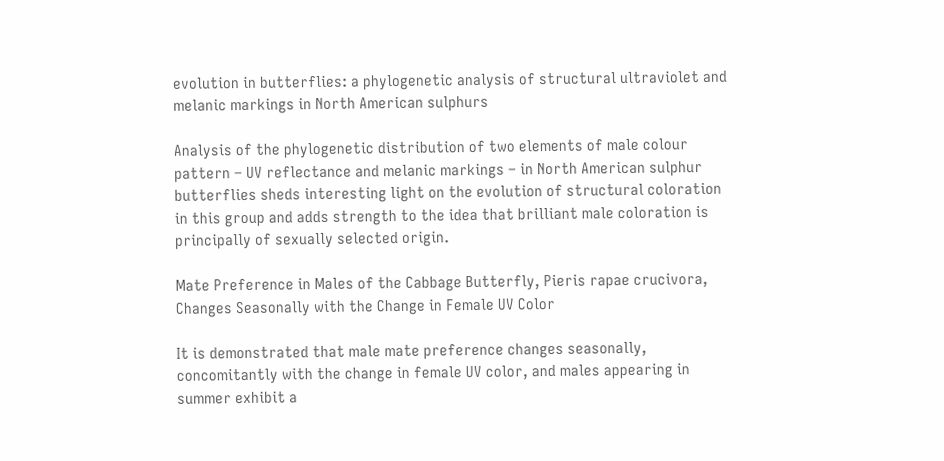evolution in butterflies: a phylogenetic analysis of structural ultraviolet and melanic markings in North American sulphurs

Analysis of the phylogenetic distribution of two elements of male colour pattern – UV reflectance and melanic markings – in North American sulphur butterflies sheds interesting light on the evolution of structural coloration in this group and adds strength to the idea that brilliant male coloration is principally of sexually selected origin.

Mate Preference in Males of the Cabbage Butterfly, Pieris rapae crucivora, Changes Seasonally with the Change in Female UV Color

It is demonstrated that male mate preference changes seasonally, concomitantly with the change in female UV color, and males appearing in summer exhibit a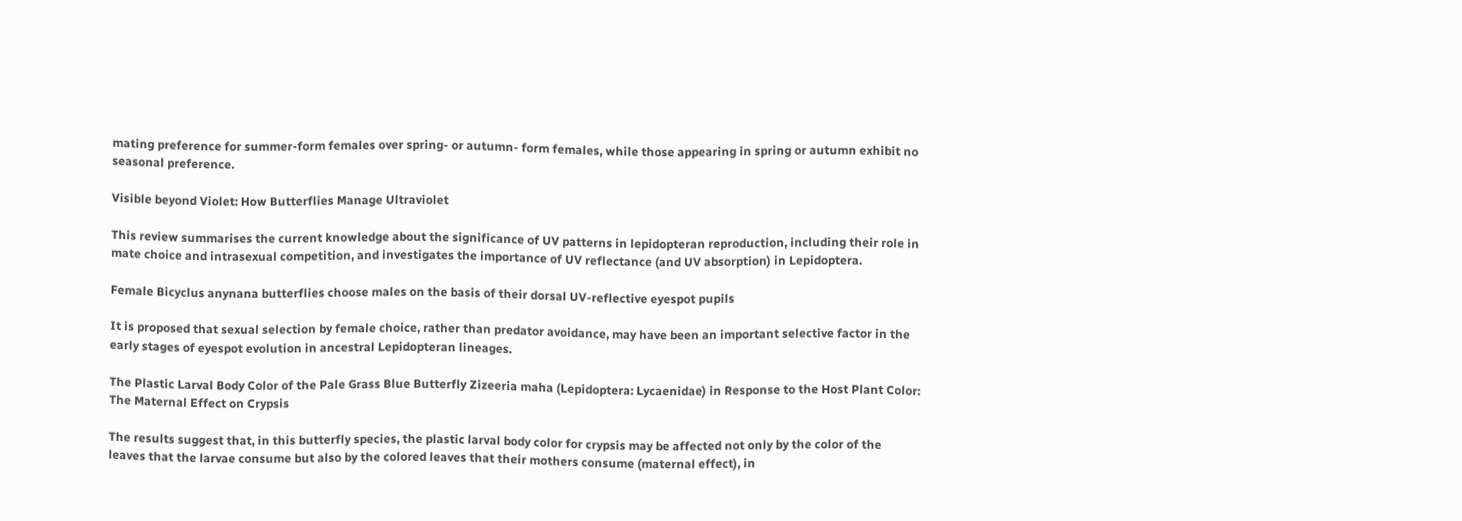mating preference for summer-form females over spring- or autumn- form females, while those appearing in spring or autumn exhibit no seasonal preference.

Visible beyond Violet: How Butterflies Manage Ultraviolet

This review summarises the current knowledge about the significance of UV patterns in lepidopteran reproduction, including their role in mate choice and intrasexual competition, and investigates the importance of UV reflectance (and UV absorption) in Lepidoptera.

Female Bicyclus anynana butterflies choose males on the basis of their dorsal UV-reflective eyespot pupils

It is proposed that sexual selection by female choice, rather than predator avoidance, may have been an important selective factor in the early stages of eyespot evolution in ancestral Lepidopteran lineages.

The Plastic Larval Body Color of the Pale Grass Blue Butterfly Zizeeria maha (Lepidoptera: Lycaenidae) in Response to the Host Plant Color: The Maternal Effect on Crypsis

The results suggest that, in this butterfly species, the plastic larval body color for crypsis may be affected not only by the color of the leaves that the larvae consume but also by the colored leaves that their mothers consume (maternal effect), in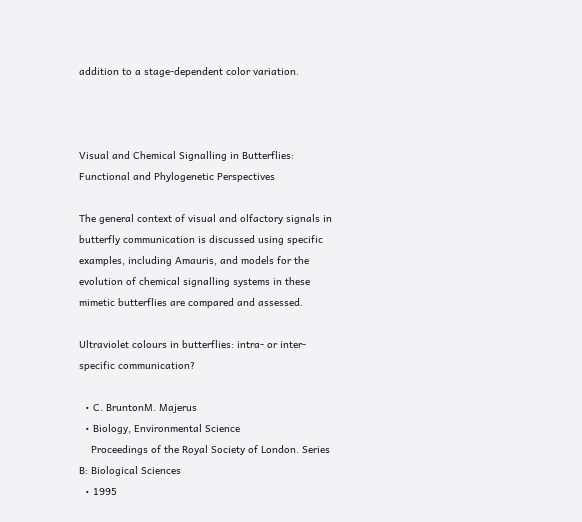addition to a stage-dependent color variation.



Visual and Chemical Signalling in Butterflies: Functional and Phylogenetic Perspectives

The general context of visual and olfactory signals in butterfly communication is discussed using specific examples, including Amauris, and models for the evolution of chemical signalling systems in these mimetic butterflies are compared and assessed.

Ultraviolet colours in butterflies: intra- or inter-specific communication?

  • C. BruntonM. Majerus
  • Biology, Environmental Science
    Proceedings of the Royal Society of London. Series B: Biological Sciences
  • 1995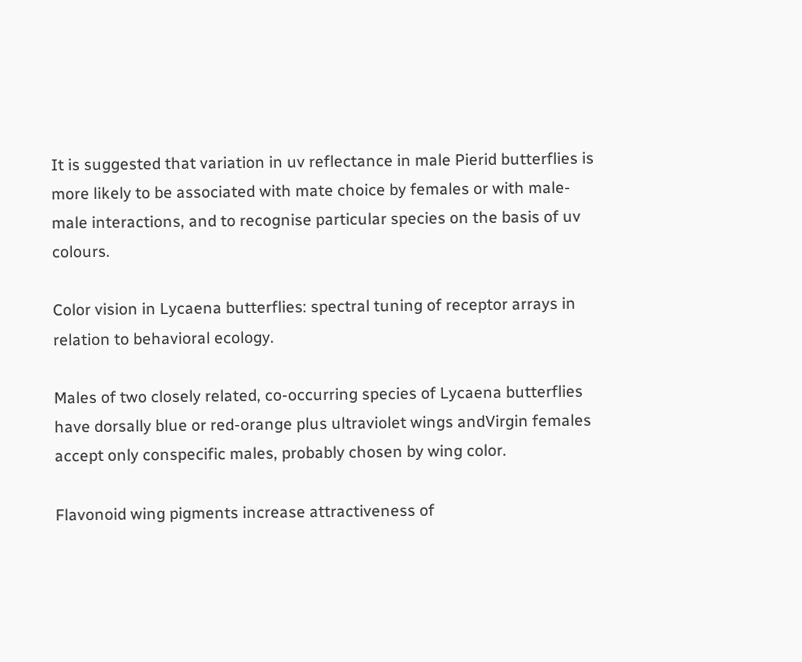It is suggested that variation in uv reflectance in male Pierid butterflies is more likely to be associated with mate choice by females or with male-male interactions, and to recognise particular species on the basis of uv colours.

Color vision in Lycaena butterflies: spectral tuning of receptor arrays in relation to behavioral ecology.

Males of two closely related, co-occurring species of Lycaena butterflies have dorsally blue or red-orange plus ultraviolet wings andVirgin females accept only conspecific males, probably chosen by wing color.

Flavonoid wing pigments increase attractiveness of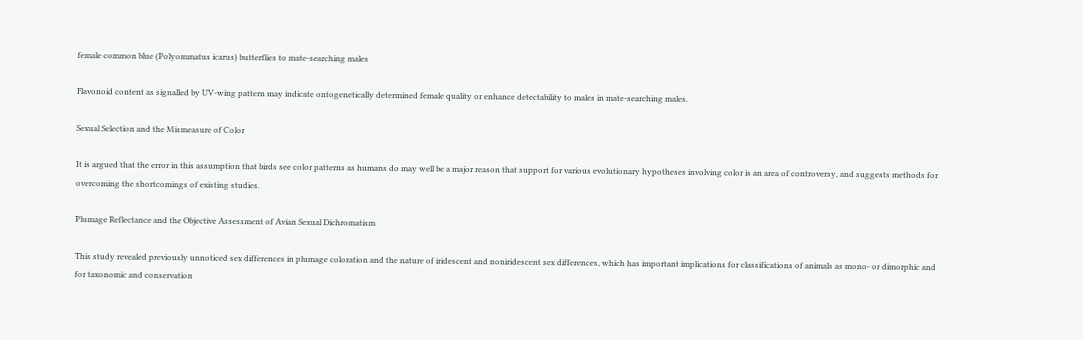female common blue (Polyommatus icarus) butterflies to mate-searching males

Flavonoid content as signalled by UV-wing pattern may indicate ontogenetically determined female quality or enhance detectability to males in mate-searching males.

Sexual Selection and the Mismeasure of Color

It is argued that the error in this assumption that birds see color patterns as humans do may well be a major reason that support for various evolutionary hypotheses involving color is an area of controversy, and suggests methods for overcoming the shortcomings of existing studies.

Plumage Reflectance and the Objective Assessment of Avian Sexual Dichromatism

This study revealed previously unnoticed sex differences in plumage coloration and the nature of iridescent and noniridescent sex differences, which has important implications for classifications of animals as mono‐ or dimorphic and for taxonomic and conservation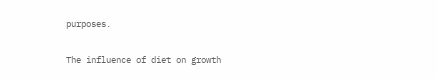purposes.

The influence of diet on growth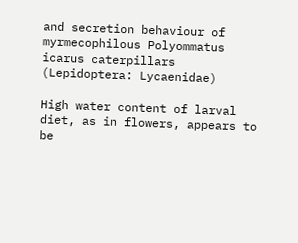and secretion behaviour of myrmecophilous Polyommatus icarus caterpillars (Lepidoptera: Lycaenidae)

High water content of larval diet, as in flowers, appears to be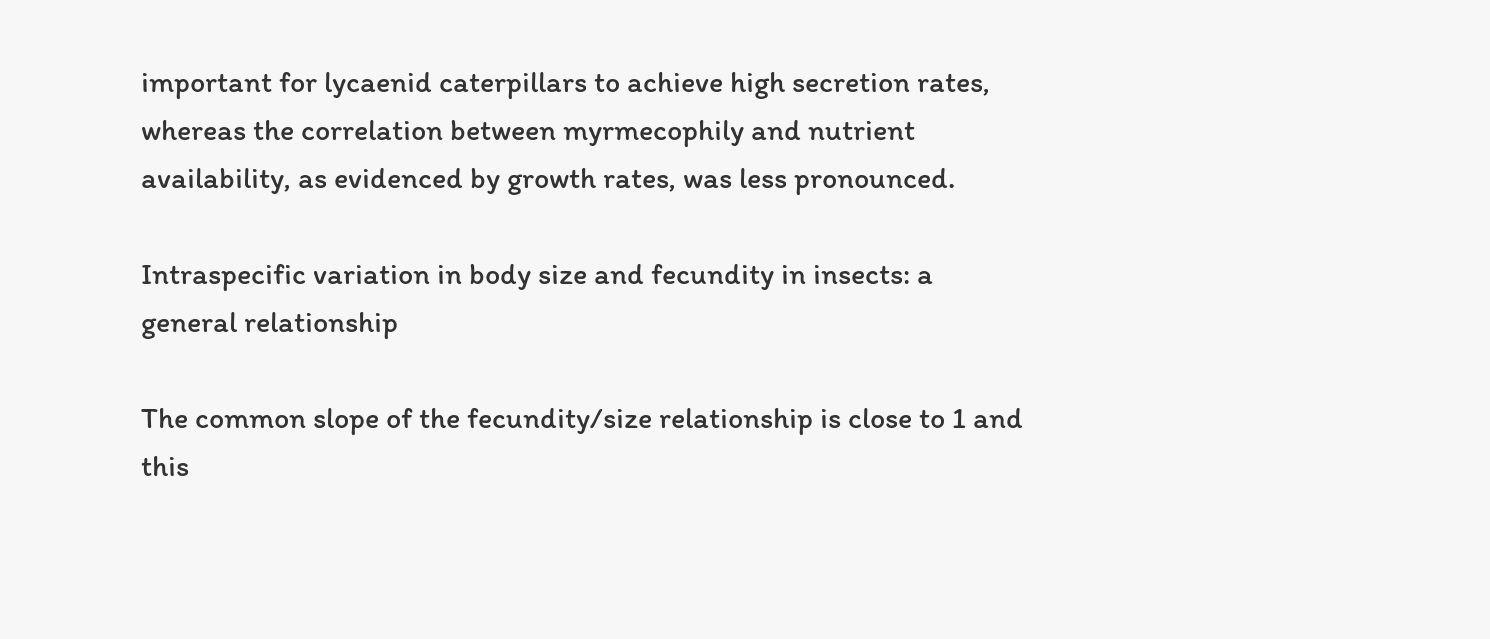important for lycaenid caterpillars to achieve high secretion rates, whereas the correlation between myrmecophily and nutrient availability, as evidenced by growth rates, was less pronounced.

Intraspecific variation in body size and fecundity in insects: a general relationship

The common slope of the fecundity/size relationship is close to 1 and this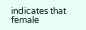indicates that female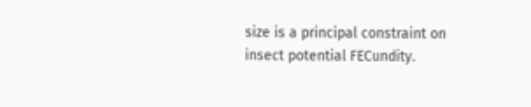size is a principal constraint on insect potential FECundity.